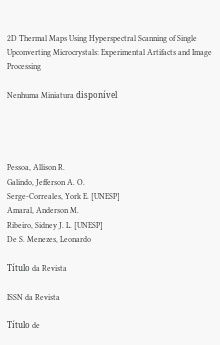2D Thermal Maps Using Hyperspectral Scanning of Single Upconverting Microcrystals: Experimental Artifacts and Image Processing

Nenhuma Miniatura disponível




Pessoa, Allison R.
Galindo, Jefferson A. O.
Serge-Correales, York E. [UNESP]
Amaral, Anderson M.
Ribeiro, Sidney J. L. [UNESP]
De S. Menezes, Leonardo

Título da Revista

ISSN da Revista

Título de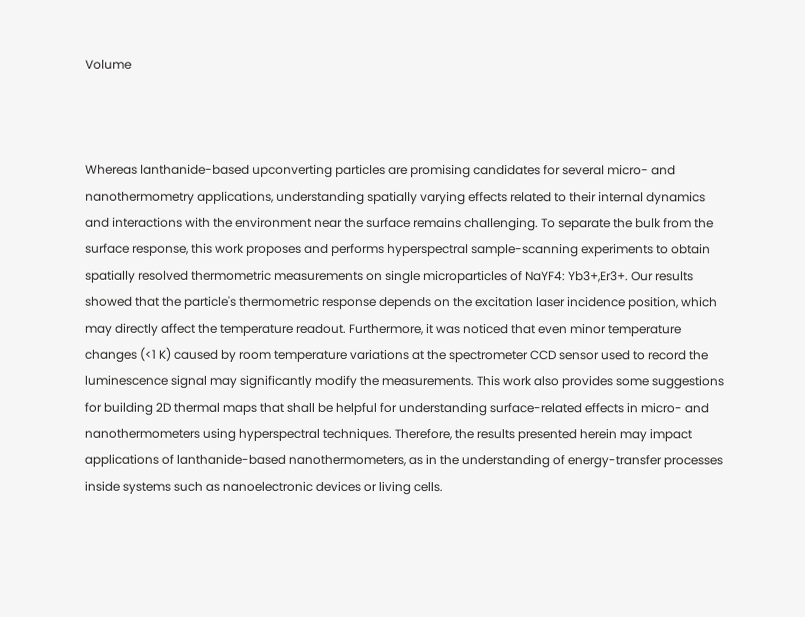Volume



Whereas lanthanide-based upconverting particles are promising candidates for several micro- and nanothermometry applications, understanding spatially varying effects related to their internal dynamics and interactions with the environment near the surface remains challenging. To separate the bulk from the surface response, this work proposes and performs hyperspectral sample-scanning experiments to obtain spatially resolved thermometric measurements on single microparticles of NaYF4: Yb3+,Er3+. Our results showed that the particle's thermometric response depends on the excitation laser incidence position, which may directly affect the temperature readout. Furthermore, it was noticed that even minor temperature changes (<1 K) caused by room temperature variations at the spectrometer CCD sensor used to record the luminescence signal may significantly modify the measurements. This work also provides some suggestions for building 2D thermal maps that shall be helpful for understanding surface-related effects in micro- and nanothermometers using hyperspectral techniques. Therefore, the results presented herein may impact applications of lanthanide-based nanothermometers, as in the understanding of energy-transfer processes inside systems such as nanoelectronic devices or living cells.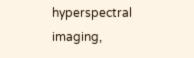hyperspectral imaging,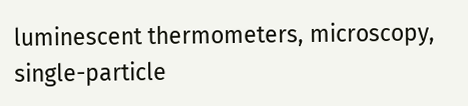luminescent thermometers, microscopy, single-particle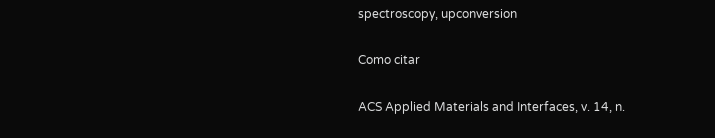spectroscopy, upconversion

Como citar

ACS Applied Materials and Interfaces, v. 14, n.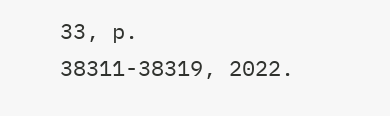33, p. 38311-38319, 2022.